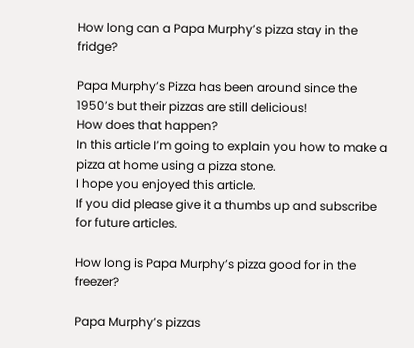How long can a Papa Murphy’s pizza stay in the fridge?

Papa Murphy’s Pizza has been around since the 1950’s but their pizzas are still delicious!
How does that happen?
In this article I’m going to explain you how to make a pizza at home using a pizza stone.
I hope you enjoyed this article.
If you did please give it a thumbs up and subscribe for future articles.

How long is Papa Murphy’s pizza good for in the freezer?

Papa Murphy’s pizzas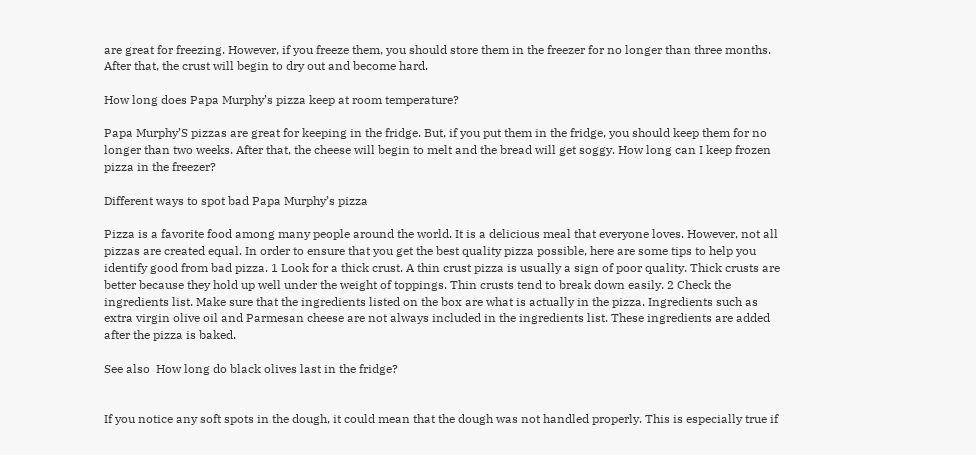are great for freezing. However, if you freeze them, you should store them in the freezer for no longer than three months. After that, the crust will begin to dry out and become hard.

How long does Papa Murphy’s pizza keep at room temperature?

Papa Murphy’S pizzas are great for keeping in the fridge. But, if you put them in the fridge, you should keep them for no longer than two weeks. After that, the cheese will begin to melt and the bread will get soggy. How long can I keep frozen pizza in the freezer?

Different ways to spot bad Papa Murphy’s pizza

Pizza is a favorite food among many people around the world. It is a delicious meal that everyone loves. However, not all pizzas are created equal. In order to ensure that you get the best quality pizza possible, here are some tips to help you identify good from bad pizza. 1 Look for a thick crust. A thin crust pizza is usually a sign of poor quality. Thick crusts are better because they hold up well under the weight of toppings. Thin crusts tend to break down easily. 2 Check the ingredients list. Make sure that the ingredients listed on the box are what is actually in the pizza. Ingredients such as extra virgin olive oil and Parmesan cheese are not always included in the ingredients list. These ingredients are added after the pizza is baked.

See also  How long do black olives last in the fridge?


If you notice any soft spots in the dough, it could mean that the dough was not handled properly. This is especially true if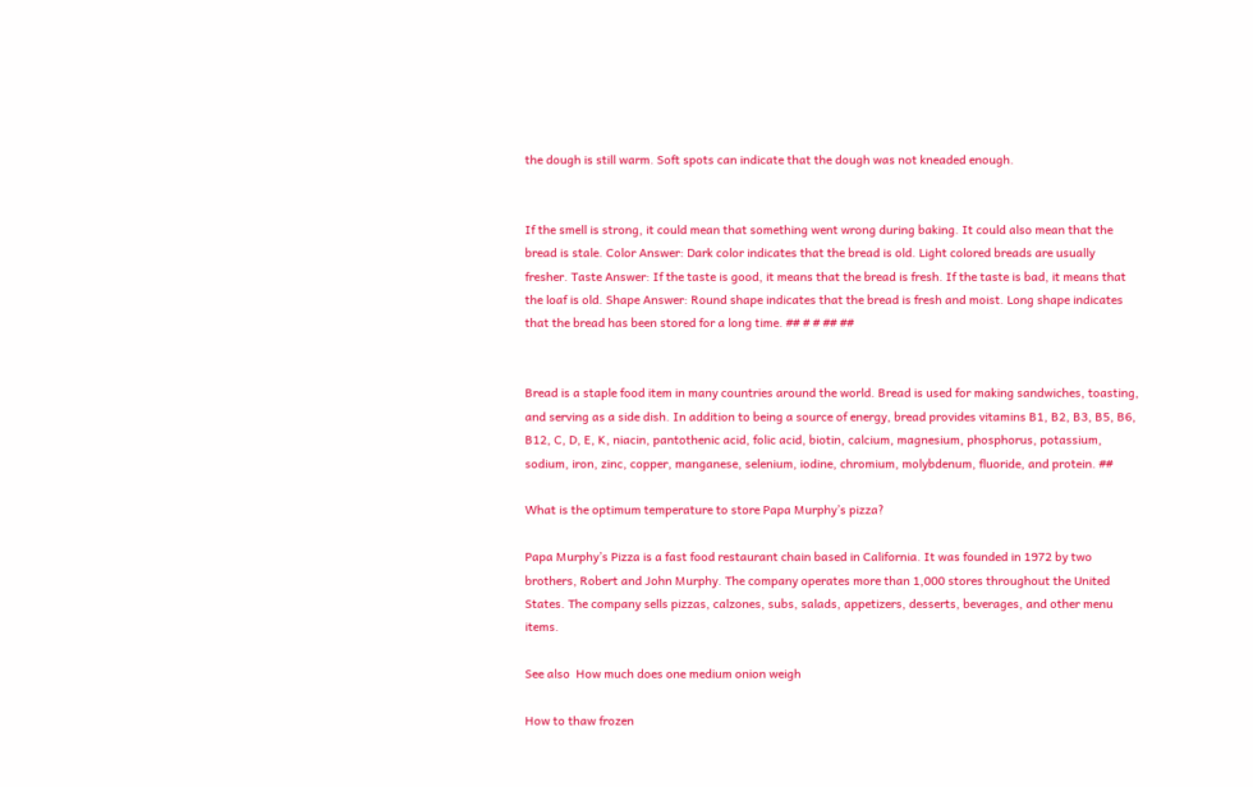the dough is still warm. Soft spots can indicate that the dough was not kneaded enough.


If the smell is strong, it could mean that something went wrong during baking. It could also mean that the bread is stale. Color Answer: Dark color indicates that the bread is old. Light colored breads are usually fresher. Taste Answer: If the taste is good, it means that the bread is fresh. If the taste is bad, it means that the loaf is old. Shape Answer: Round shape indicates that the bread is fresh and moist. Long shape indicates that the bread has been stored for a long time. ## # # ## ##


Bread is a staple food item in many countries around the world. Bread is used for making sandwiches, toasting, and serving as a side dish. In addition to being a source of energy, bread provides vitamins B1, B2, B3, B5, B6, B12, C, D, E, K, niacin, pantothenic acid, folic acid, biotin, calcium, magnesium, phosphorus, potassium, sodium, iron, zinc, copper, manganese, selenium, iodine, chromium, molybdenum, fluoride, and protein. ##

What is the optimum temperature to store Papa Murphy’s pizza?

Papa Murphy’s Pizza is a fast food restaurant chain based in California. It was founded in 1972 by two brothers, Robert and John Murphy. The company operates more than 1,000 stores throughout the United States. The company sells pizzas, calzones, subs, salads, appetizers, desserts, beverages, and other menu items.

See also  How much does one medium onion weigh

How to thaw frozen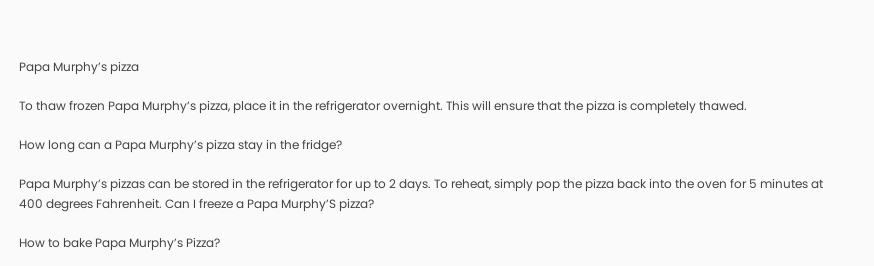Papa Murphy’s pizza

To thaw frozen Papa Murphy’s pizza, place it in the refrigerator overnight. This will ensure that the pizza is completely thawed.

How long can a Papa Murphy’s pizza stay in the fridge?

Papa Murphy’s pizzas can be stored in the refrigerator for up to 2 days. To reheat, simply pop the pizza back into the oven for 5 minutes at 400 degrees Fahrenheit. Can I freeze a Papa Murphy’S pizza?

How to bake Papa Murphy’s Pizza?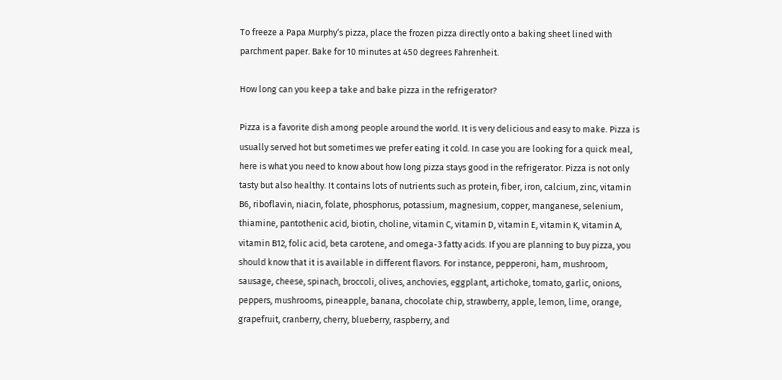To freeze a Papa Murphy‘s pizza, place the frozen pizza directly onto a baking sheet lined with parchment paper. Bake for 10 minutes at 450 degrees Fahrenheit.

How long can you keep a take and bake pizza in the refrigerator?

Pizza is a favorite dish among people around the world. It is very delicious and easy to make. Pizza is usually served hot but sometimes we prefer eating it cold. In case you are looking for a quick meal, here is what you need to know about how long pizza stays good in the refrigerator. Pizza is not only tasty but also healthy. It contains lots of nutrients such as protein, fiber, iron, calcium, zinc, vitamin B6, riboflavin, niacin, folate, phosphorus, potassium, magnesium, copper, manganese, selenium, thiamine, pantothenic acid, biotin, choline, vitamin C, vitamin D, vitamin E, vitamin K, vitamin A, vitamin B12, folic acid, beta carotene, and omega-3 fatty acids. If you are planning to buy pizza, you should know that it is available in different flavors. For instance, pepperoni, ham, mushroom, sausage, cheese, spinach, broccoli, olives, anchovies, eggplant, artichoke, tomato, garlic, onions, peppers, mushrooms, pineapple, banana, chocolate chip, strawberry, apple, lemon, lime, orange, grapefruit, cranberry, cherry, blueberry, raspberry, and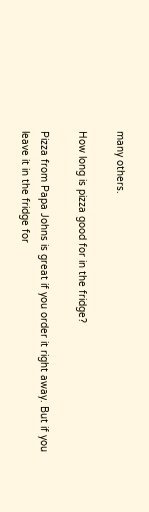many others.

How long is pizza good for in the fridge?

Pizza from Papa Johns is great if you order it right away. But if you leave it in the fridge for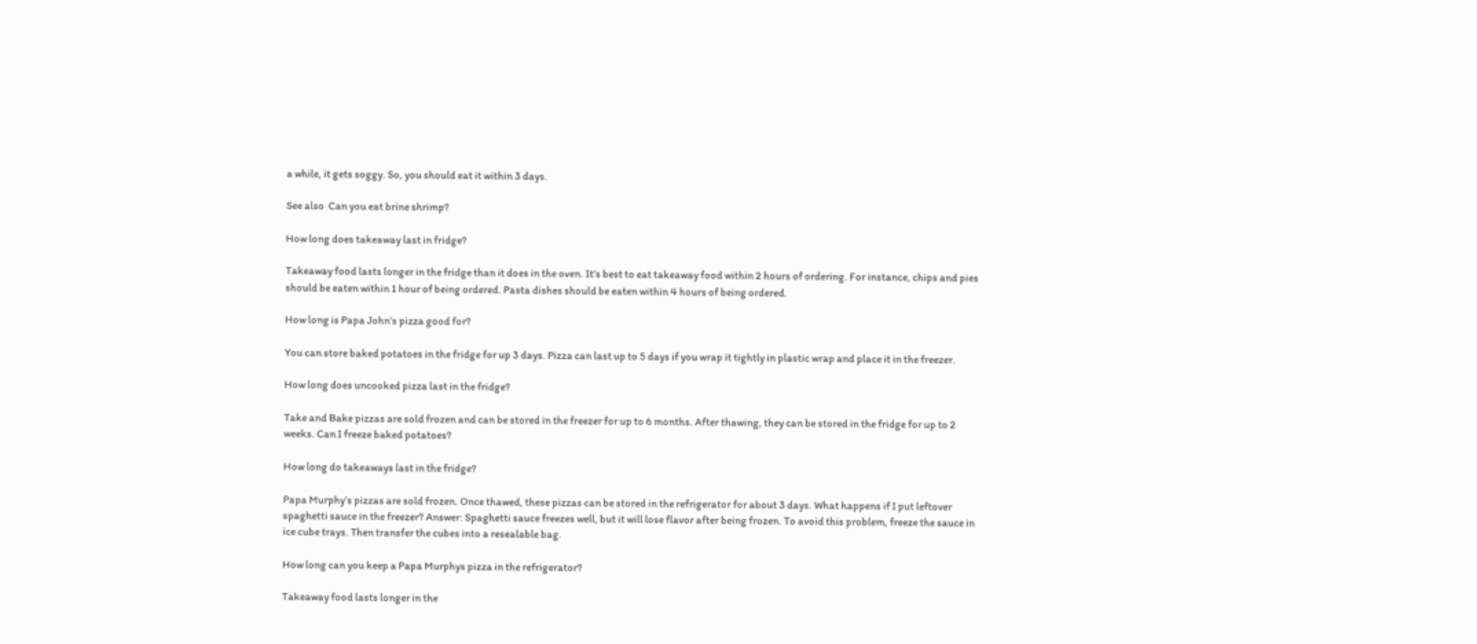a while, it gets soggy. So, you should eat it within 3 days.

See also  Can you eat brine shrimp?

How long does takeaway last in fridge?

Takeaway food lasts longer in the fridge than it does in the oven. It’s best to eat takeaway food within 2 hours of ordering. For instance, chips and pies should be eaten within 1 hour of being ordered. Pasta dishes should be eaten within 4 hours of being ordered.

How long is Papa John’s pizza good for?

You can store baked potatoes in the fridge for up 3 days. Pizza can last up to 5 days if you wrap it tightly in plastic wrap and place it in the freezer.

How long does uncooked pizza last in the fridge?

Take and Bake pizzas are sold frozen and can be stored in the freezer for up to 6 months. After thawing, they can be stored in the fridge for up to 2 weeks. Can I freeze baked potatoes?

How long do takeaways last in the fridge?

Papa Murphy’s pizzas are sold frozen. Once thawed, these pizzas can be stored in the refrigerator for about 3 days. What happens if I put leftover spaghetti sauce in the freezer? Answer: Spaghetti sauce freezes well, but it will lose flavor after being frozen. To avoid this problem, freeze the sauce in ice cube trays. Then transfer the cubes into a resealable bag.

How long can you keep a Papa Murphys pizza in the refrigerator?

Takeaway food lasts longer in the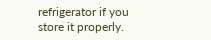refrigerator if you store it properly.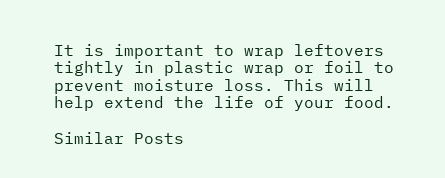It is important to wrap leftovers tightly in plastic wrap or foil to prevent moisture loss. This will help extend the life of your food.

Similar Posts